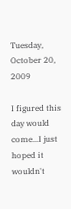Tuesday, October 20, 2009

I figured this day would come...I just hoped it wouldn't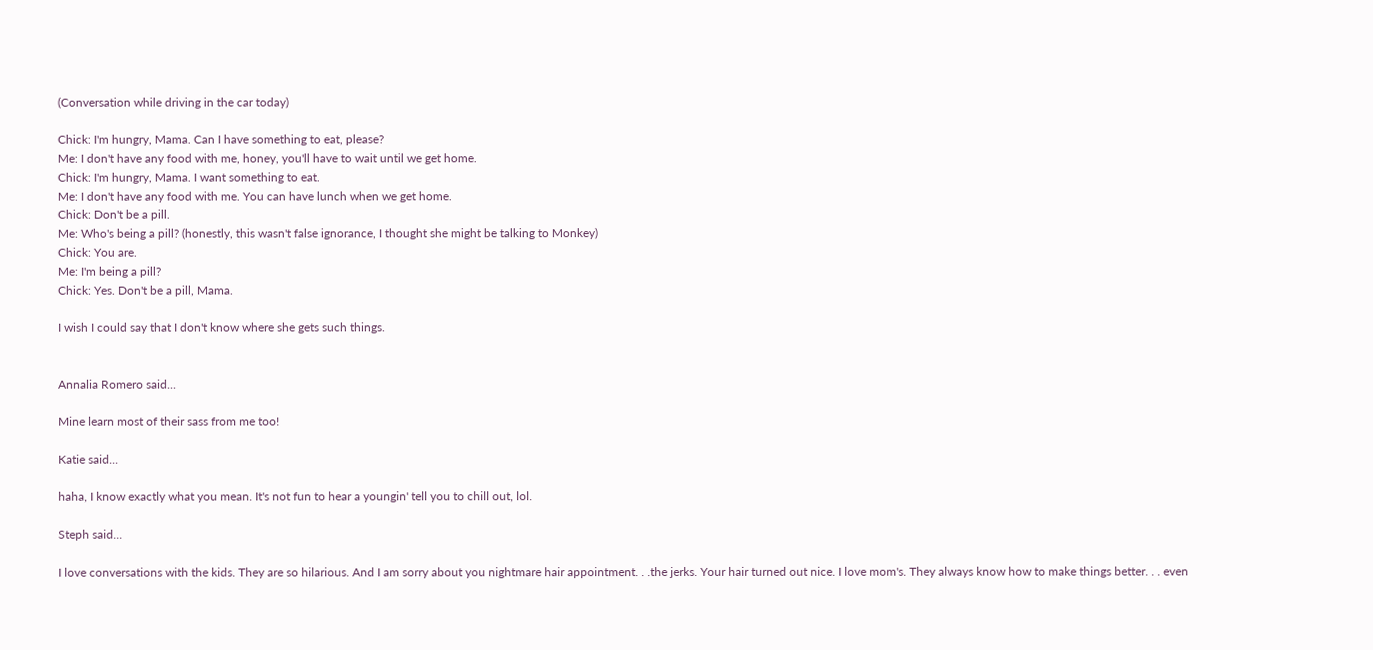(Conversation while driving in the car today)

Chick: I'm hungry, Mama. Can I have something to eat, please?
Me: I don't have any food with me, honey, you'll have to wait until we get home.
Chick: I'm hungry, Mama. I want something to eat.
Me: I don't have any food with me. You can have lunch when we get home.
Chick: Don't be a pill.
Me: Who's being a pill? (honestly, this wasn't false ignorance, I thought she might be talking to Monkey)
Chick: You are.
Me: I'm being a pill?
Chick: Yes. Don't be a pill, Mama.

I wish I could say that I don't know where she gets such things.


Annalia Romero said...

Mine learn most of their sass from me too!

Katie said...

haha, I know exactly what you mean. It's not fun to hear a youngin' tell you to chill out, lol.

Steph said...

I love conversations with the kids. They are so hilarious. And I am sorry about you nightmare hair appointment. . .the jerks. Your hair turned out nice. I love mom's. They always know how to make things better. . . even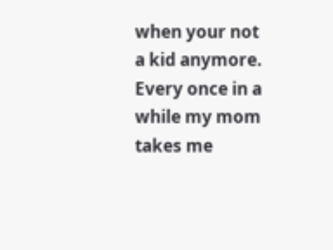when your not a kid anymore. Every once in a while my mom takes me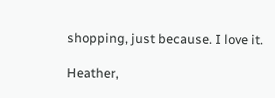shopping, just because. I love it.

Heather,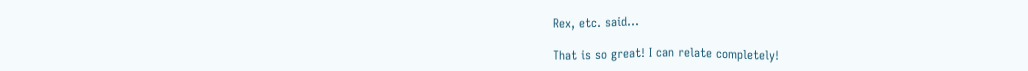Rex, etc. said...

That is so great! I can relate completely!